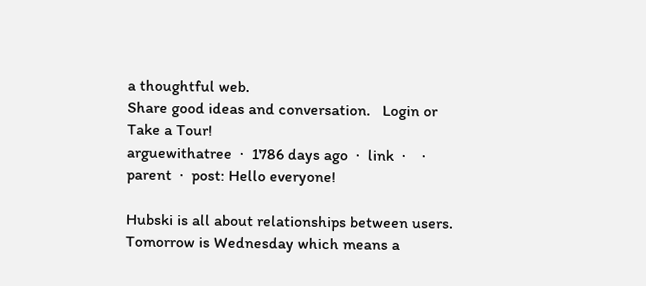a thoughtful web.
Share good ideas and conversation.   Login or Take a Tour!
arguewithatree  ·  1786 days ago  ·  link  ·    ·  parent  ·  post: Hello everyone!

Hubski is all about relationships between users. Tomorrow is Wednesday which means a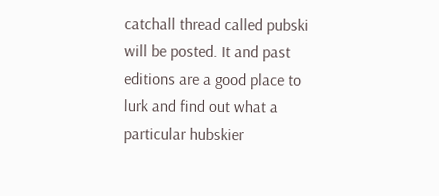catchall thread called pubski will be posted. It and past editions are a good place to lurk and find out what a particular hubskier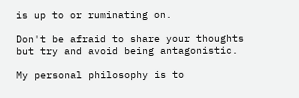is up to or ruminating on.

Don't be afraid to share your thoughts but try and avoid being antagonistic.

My personal philosophy is to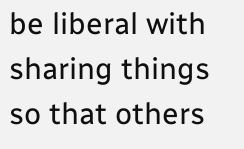be liberal with sharing things so that others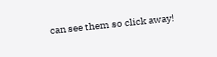can see them so click away!